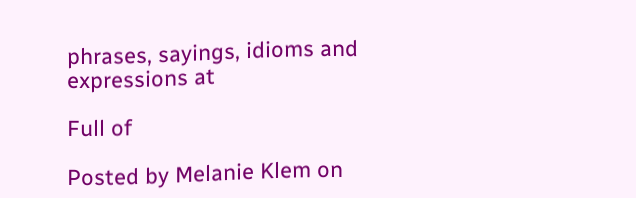phrases, sayings, idioms and expressions at

Full of

Posted by Melanie Klem on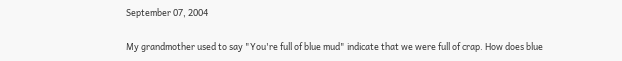September 07, 2004

My grandmother used to say "You're full of blue mud" indicate that we were full of crap. How does blue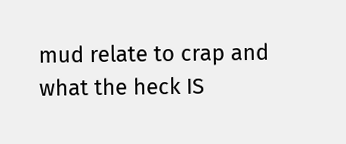mud relate to crap and what the heck IS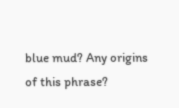blue mud? Any origins of this phrase?